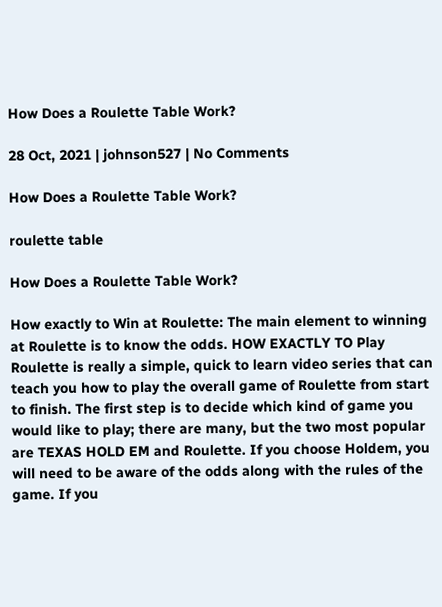How Does a Roulette Table Work?

28 Oct, 2021 | johnson527 | No Comments

How Does a Roulette Table Work?

roulette table

How Does a Roulette Table Work?

How exactly to Win at Roulette: The main element to winning at Roulette is to know the odds. HOW EXACTLY TO Play Roulette is really a simple, quick to learn video series that can teach you how to play the overall game of Roulette from start to finish. The first step is to decide which kind of game you would like to play; there are many, but the two most popular are TEXAS HOLD EM and Roulette. If you choose Holdem, you will need to be aware of the odds along with the rules of the game. If you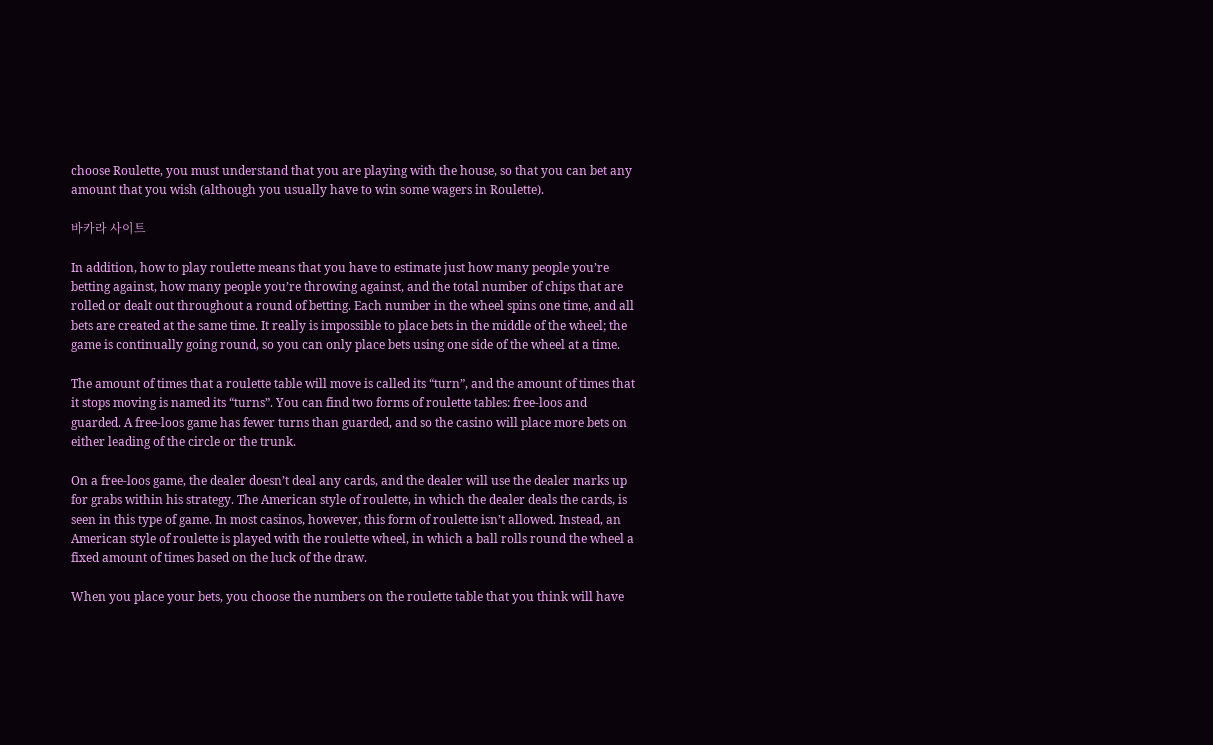choose Roulette, you must understand that you are playing with the house, so that you can bet any amount that you wish (although you usually have to win some wagers in Roulette).

바카라 사이트

In addition, how to play roulette means that you have to estimate just how many people you’re betting against, how many people you’re throwing against, and the total number of chips that are rolled or dealt out throughout a round of betting. Each number in the wheel spins one time, and all bets are created at the same time. It really is impossible to place bets in the middle of the wheel; the game is continually going round, so you can only place bets using one side of the wheel at a time.

The amount of times that a roulette table will move is called its “turn”, and the amount of times that it stops moving is named its “turns”. You can find two forms of roulette tables: free-loos and guarded. A free-loos game has fewer turns than guarded, and so the casino will place more bets on either leading of the circle or the trunk.

On a free-loos game, the dealer doesn’t deal any cards, and the dealer will use the dealer marks up for grabs within his strategy. The American style of roulette, in which the dealer deals the cards, is seen in this type of game. In most casinos, however, this form of roulette isn’t allowed. Instead, an American style of roulette is played with the roulette wheel, in which a ball rolls round the wheel a fixed amount of times based on the luck of the draw.

When you place your bets, you choose the numbers on the roulette table that you think will have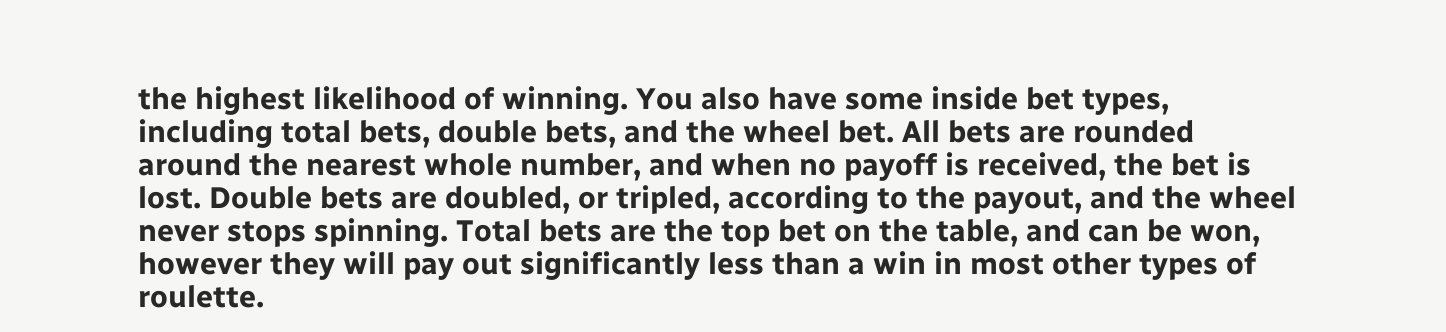the highest likelihood of winning. You also have some inside bet types, including total bets, double bets, and the wheel bet. All bets are rounded around the nearest whole number, and when no payoff is received, the bet is lost. Double bets are doubled, or tripled, according to the payout, and the wheel never stops spinning. Total bets are the top bet on the table, and can be won, however they will pay out significantly less than a win in most other types of roulette.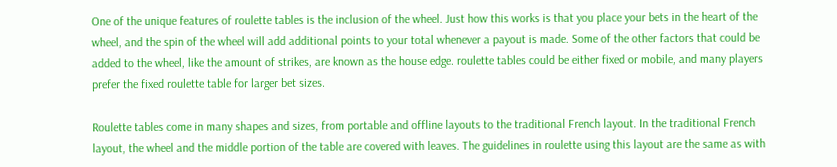One of the unique features of roulette tables is the inclusion of the wheel. Just how this works is that you place your bets in the heart of the wheel, and the spin of the wheel will add additional points to your total whenever a payout is made. Some of the other factors that could be added to the wheel, like the amount of strikes, are known as the house edge. roulette tables could be either fixed or mobile, and many players prefer the fixed roulette table for larger bet sizes.

Roulette tables come in many shapes and sizes, from portable and offline layouts to the traditional French layout. In the traditional French layout, the wheel and the middle portion of the table are covered with leaves. The guidelines in roulette using this layout are the same as with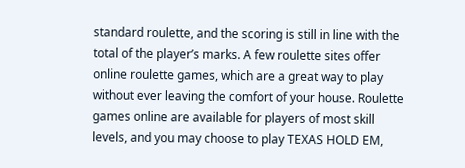standard roulette, and the scoring is still in line with the total of the player’s marks. A few roulette sites offer online roulette games, which are a great way to play without ever leaving the comfort of your house. Roulette games online are available for players of most skill levels, and you may choose to play TEXAS HOLD EM,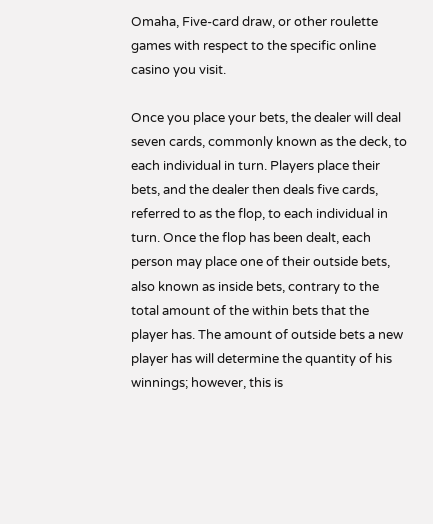Omaha, Five-card draw, or other roulette games with respect to the specific online casino you visit.

Once you place your bets, the dealer will deal seven cards, commonly known as the deck, to each individual in turn. Players place their bets, and the dealer then deals five cards, referred to as the flop, to each individual in turn. Once the flop has been dealt, each person may place one of their outside bets, also known as inside bets, contrary to the total amount of the within bets that the player has. The amount of outside bets a new player has will determine the quantity of his winnings; however, this is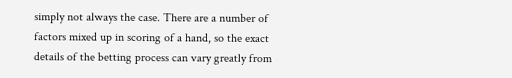simply not always the case. There are a number of factors mixed up in scoring of a hand, so the exact details of the betting process can vary greatly from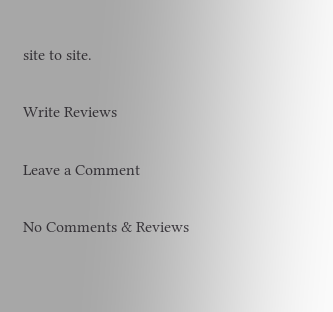site to site.

Write Reviews

Leave a Comment

No Comments & Reviews